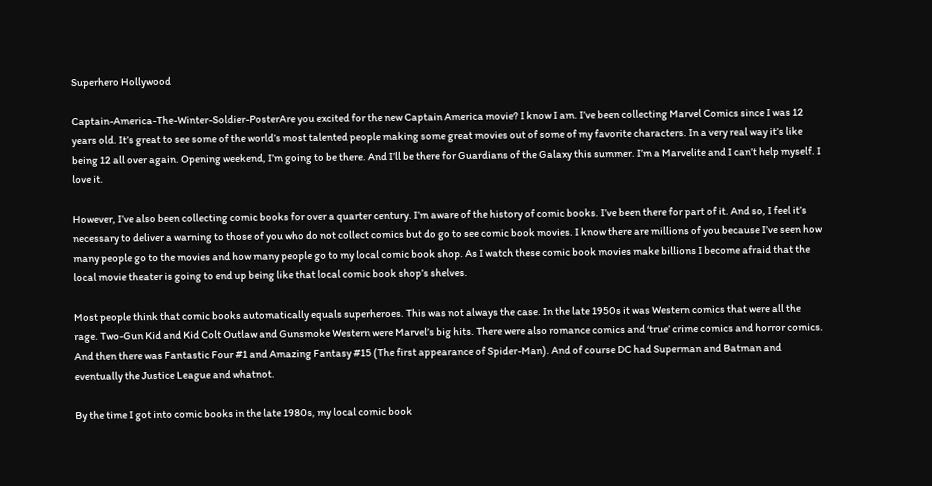Superhero Hollywood

Captain-America-The-Winter-Soldier-PosterAre you excited for the new Captain America movie? I know I am. I’ve been collecting Marvel Comics since I was 12 years old. It’s great to see some of the world’s most talented people making some great movies out of some of my favorite characters. In a very real way it’s like being 12 all over again. Opening weekend, I’m going to be there. And I’ll be there for Guardians of the Galaxy this summer. I’m a Marvelite and I can’t help myself. I love it.

However, I’ve also been collecting comic books for over a quarter century. I’m aware of the history of comic books. I’ve been there for part of it. And so, I feel it’s necessary to deliver a warning to those of you who do not collect comics but do go to see comic book movies. I know there are millions of you because I’ve seen how many people go to the movies and how many people go to my local comic book shop. As I watch these comic book movies make billions I become afraid that the local movie theater is going to end up being like that local comic book shop’s shelves.

Most people think that comic books automatically equals superheroes. This was not always the case. In the late 1950s it was Western comics that were all the rage. Two-Gun Kid and Kid Colt Outlaw and Gunsmoke Western were Marvel’s big hits. There were also romance comics and ‘true’ crime comics and horror comics. And then there was Fantastic Four #1 and Amazing Fantasy #15 (The first appearance of Spider-Man). And of course DC had Superman and Batman and eventually the Justice League and whatnot.

By the time I got into comic books in the late 1980s, my local comic book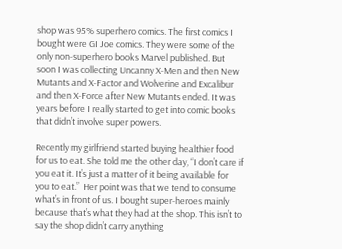shop was 95% superhero comics. The first comics I bought were GI Joe comics. They were some of the only non-superhero books Marvel published. But soon I was collecting Uncanny X-Men and then New Mutants and X-Factor and Wolverine and Excalibur and then X-Force after New Mutants ended. It was years before I really started to get into comic books that didn’t involve super powers.

Recently my girlfriend started buying healthier food for us to eat. She told me the other day, “I don’t care if you eat it. It’s just a matter of it being available for you to eat.”  Her point was that we tend to consume what’s in front of us. I bought super-heroes mainly because that’s what they had at the shop. This isn’t to say the shop didn’t carry anything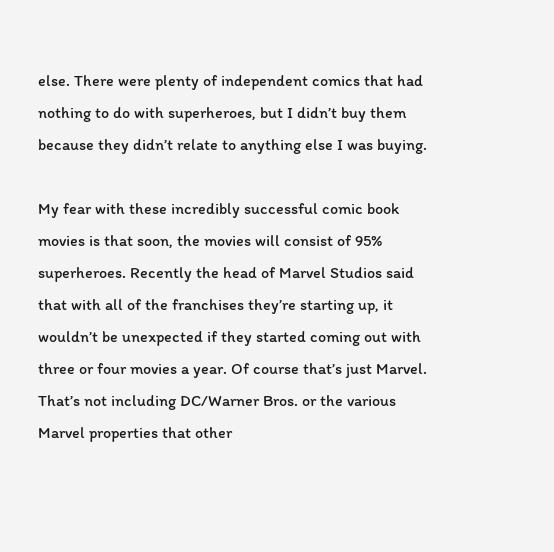else. There were plenty of independent comics that had nothing to do with superheroes, but I didn’t buy them because they didn’t relate to anything else I was buying.

My fear with these incredibly successful comic book movies is that soon, the movies will consist of 95% superheroes. Recently the head of Marvel Studios said that with all of the franchises they’re starting up, it wouldn’t be unexpected if they started coming out with three or four movies a year. Of course that’s just Marvel. That’s not including DC/Warner Bros. or the various Marvel properties that other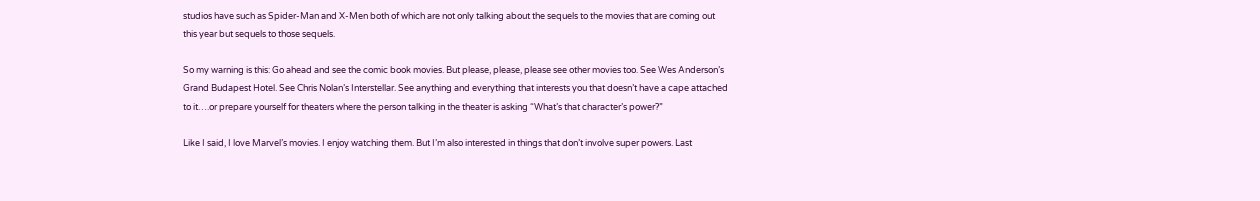studios have such as Spider-Man and X-Men both of which are not only talking about the sequels to the movies that are coming out this year but sequels to those sequels.

So my warning is this: Go ahead and see the comic book movies. But please, please, please see other movies too. See Wes Anderson’s Grand Budapest Hotel. See Chris Nolan’s Interstellar. See anything and everything that interests you that doesn’t have a cape attached to it….or prepare yourself for theaters where the person talking in the theater is asking “What’s that character’s power?”

Like I said, I love Marvel’s movies. I enjoy watching them. But I’m also interested in things that don’t involve super powers. Last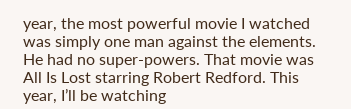year, the most powerful movie I watched was simply one man against the elements. He had no super-powers. That movie was All Is Lost starring Robert Redford. This year, I’ll be watching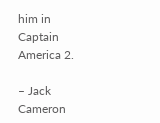him in Captain America 2.

– Jack Cameron